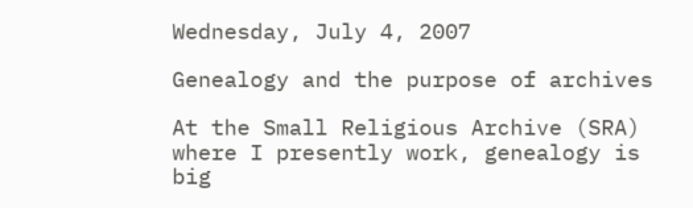Wednesday, July 4, 2007

Genealogy and the purpose of archives

At the Small Religious Archive (SRA) where I presently work, genealogy is big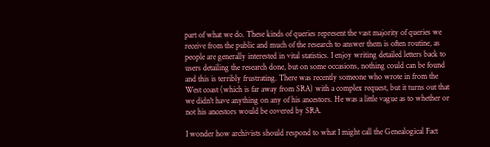part of what we do. These kinds of queries represent the vast majority of queries we receive from the public and much of the research to answer them is often routine, as people are generally interested in vital statistics. I enjoy writing detailed letters back to users detailing the research done, but on some occasions, nothing could can be found and this is terribly frustrating. There was recently someone who wrote in from the West coast (which is far away from SRA) with a complex request, but it turns out that we didn't have anything on any of his ancestors. He was a little vague as to whether or not his ancestors would be covered by SRA.

I wonder how archivists should respond to what I might call the Genealogical Fact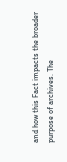and how this Fact impacts the broader purpose of archives. The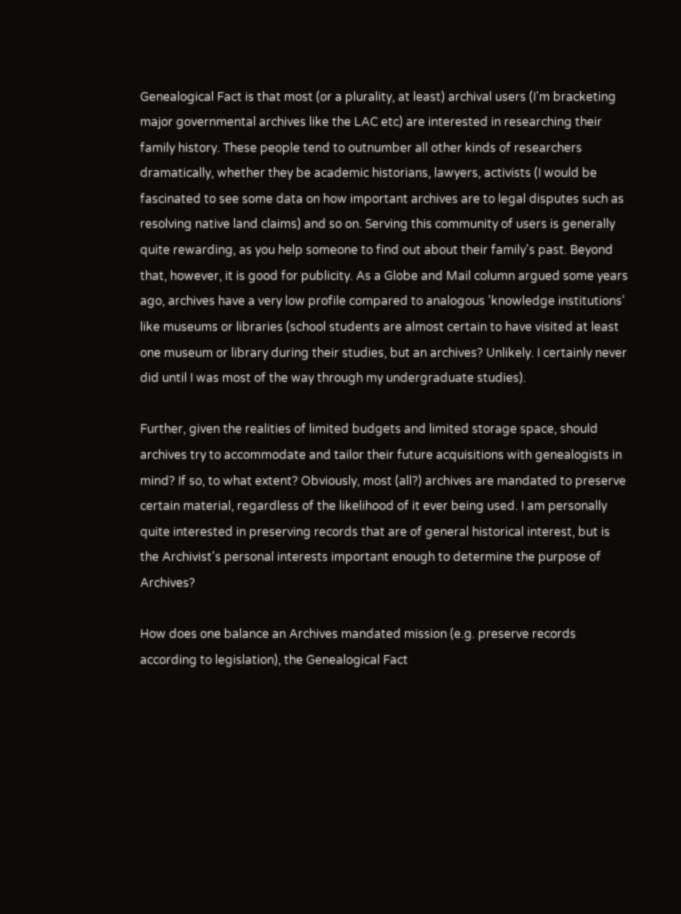Genealogical Fact is that most (or a plurality, at least) archival users (I'm bracketing major governmental archives like the LAC etc) are interested in researching their family history. These people tend to outnumber all other kinds of researchers dramatically, whether they be academic historians, lawyers, activists (I would be fascinated to see some data on how important archives are to legal disputes such as resolving native land claims) and so on. Serving this community of users is generally quite rewarding, as you help someone to find out about their family's past. Beyond that, however, it is good for publicity. As a Globe and Mail column argued some years ago, archives have a very low profile compared to analogous 'knowledge institutions' like museums or libraries (school students are almost certain to have visited at least one museum or library during their studies, but an archives? Unlikely. I certainly never did until I was most of the way through my undergraduate studies).

Further, given the realities of limited budgets and limited storage space, should archives try to accommodate and tailor their future acquisitions with genealogists in mind? If so, to what extent? Obviously, most (all?) archives are mandated to preserve certain material, regardless of the likelihood of it ever being used. I am personally quite interested in preserving records that are of general historical interest, but is the Archivist's personal interests important enough to determine the purpose of Archives?

How does one balance an Archives mandated mission (e.g. preserve records according to legislation), the Genealogical Fact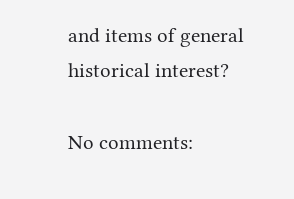and items of general historical interest?

No comments: